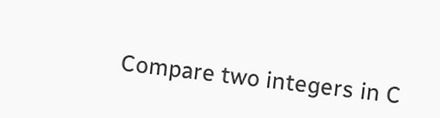Compare two integers in C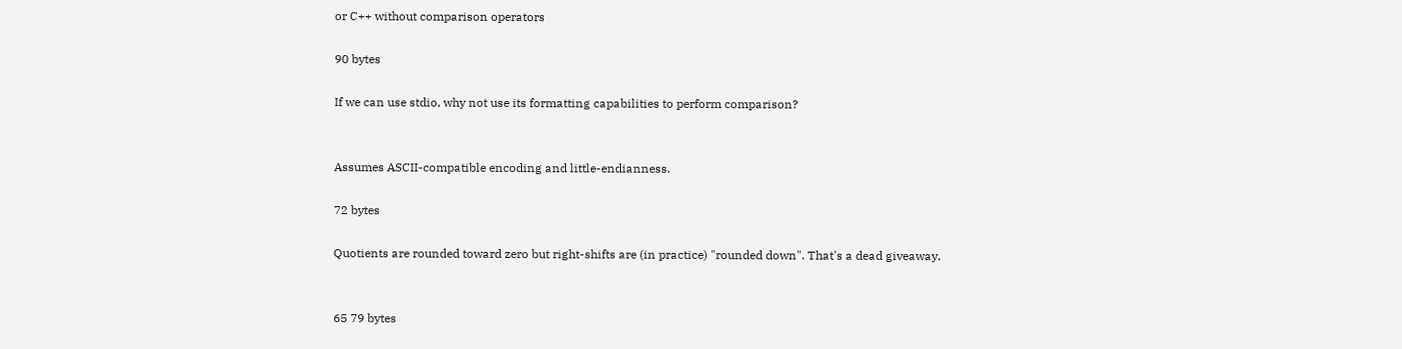or C++ without comparison operators

90 bytes

If we can use stdio, why not use its formatting capabilities to perform comparison?


Assumes ASCII-compatible encoding and little-endianness.

72 bytes

Quotients are rounded toward zero but right-shifts are (in practice) "rounded down". That's a dead giveaway.


65 79 bytes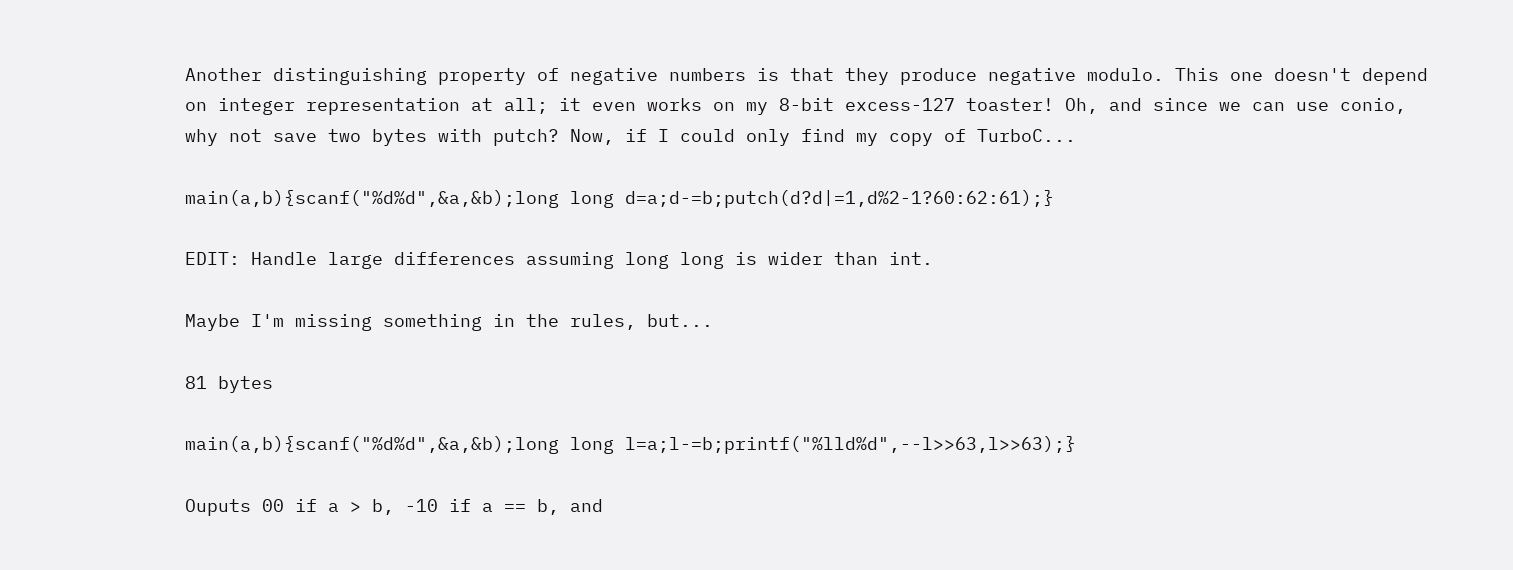Another distinguishing property of negative numbers is that they produce negative modulo. This one doesn't depend on integer representation at all; it even works on my 8-bit excess-127 toaster! Oh, and since we can use conio, why not save two bytes with putch? Now, if I could only find my copy of TurboC...

main(a,b){scanf("%d%d",&a,&b);long long d=a;d-=b;putch(d?d|=1,d%2-1?60:62:61);}

EDIT: Handle large differences assuming long long is wider than int.

Maybe I'm missing something in the rules, but...

81 bytes

main(a,b){scanf("%d%d",&a,&b);long long l=a;l-=b;printf("%lld%d",--l>>63,l>>63);}

Ouputs 00 if a > b, -10 if a == b, and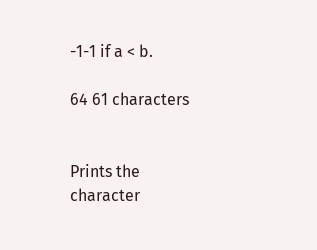-1-1 if a < b.

64 61 characters


Prints the character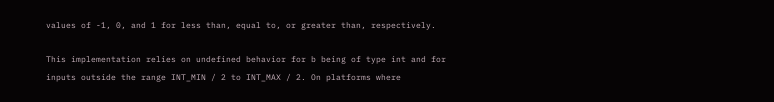values of -1, 0, and 1 for less than, equal to, or greater than, respectively.

This implementation relies on undefined behavior for b being of type int and for inputs outside the range INT_MIN / 2 to INT_MAX / 2. On platforms where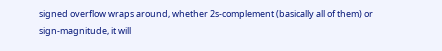signed overflow wraps around, whether 2s-complement (basically all of them) or sign-magnitude, it will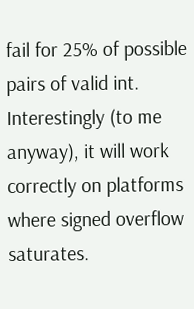fail for 25% of possible pairs of valid int. Interestingly (to me anyway), it will work correctly on platforms where signed overflow saturates.